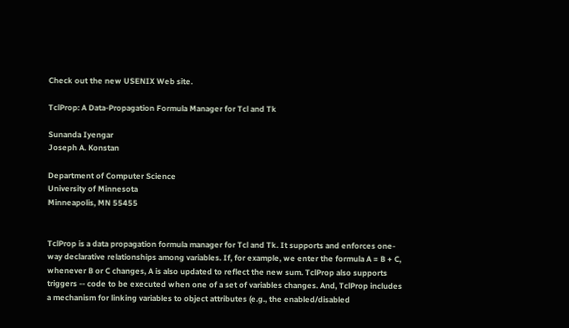Check out the new USENIX Web site.

TclProp: A Data-Propagation Formula Manager for Tcl and Tk

Sunanda Iyengar
Joseph A. Konstan

Department of Computer Science
University of Minnesota
Minneapolis, MN 55455


TclProp is a data propagation formula manager for Tcl and Tk. It supports and enforces one-way declarative relationships among variables. If, for example, we enter the formula A = B + C, whenever B or C changes, A is also updated to reflect the new sum. TclProp also supports triggers -- code to be executed when one of a set of variables changes. And, TclProp includes a mechanism for linking variables to object attributes (e.g., the enabled/disabled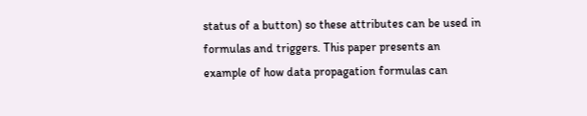status of a button) so these attributes can be used in formulas and triggers. This paper presents an example of how data propagation formulas can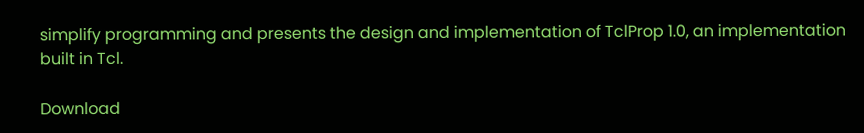simplify programming and presents the design and implementation of TclProp 1.0, an implementation built in Tcl.

Download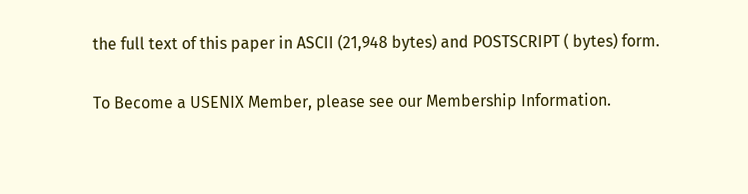the full text of this paper in ASCII (21,948 bytes) and POSTSCRIPT ( bytes) form.

To Become a USENIX Member, please see our Membership Information.